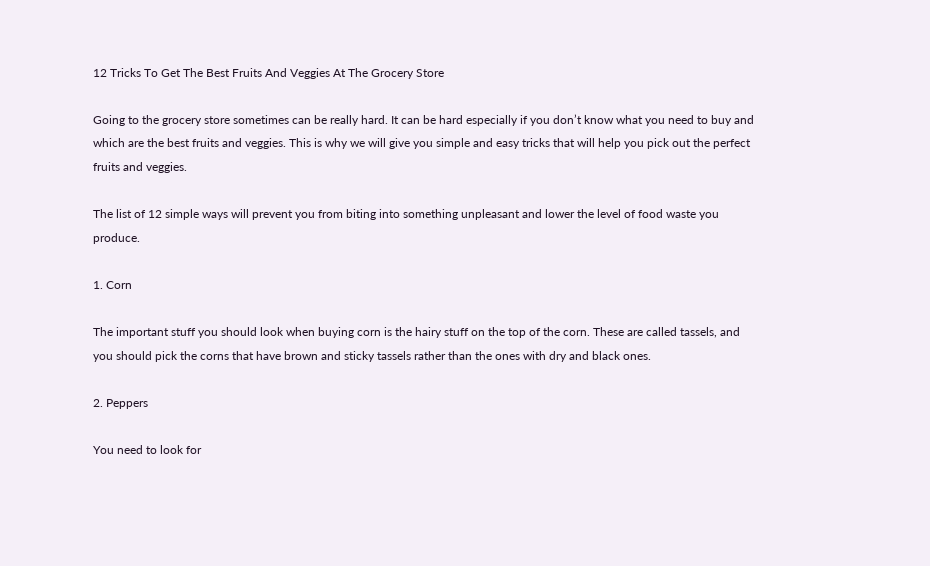12 Tricks To Get The Best Fruits And Veggies At The Grocery Store

Going to the grocery store sometimes can be really hard. It can be hard especially if you don’t know what you need to buy and which are the best fruits and veggies. This is why we will give you simple and easy tricks that will help you pick out the perfect fruits and veggies.

The list of 12 simple ways will prevent you from biting into something unpleasant and lower the level of food waste you produce.

1. Corn

The important stuff you should look when buying corn is the hairy stuff on the top of the corn. These are called tassels, and you should pick the corns that have brown and sticky tassels rather than the ones with dry and black ones.

2. Peppers

You need to look for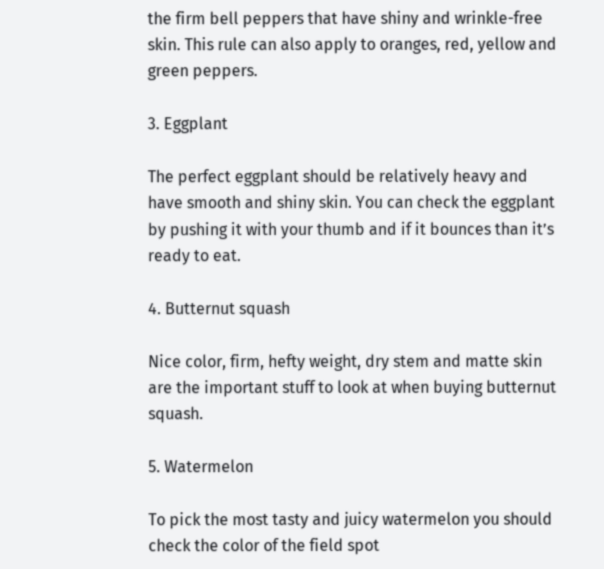the firm bell peppers that have shiny and wrinkle-free skin. This rule can also apply to oranges, red, yellow and green peppers.

3. Eggplant

The perfect eggplant should be relatively heavy and have smooth and shiny skin. You can check the eggplant by pushing it with your thumb and if it bounces than it’s ready to eat.

4. Butternut squash

Nice color, firm, hefty weight, dry stem and matte skin are the important stuff to look at when buying butternut squash.

5. Watermelon

To pick the most tasty and juicy watermelon you should check the color of the field spot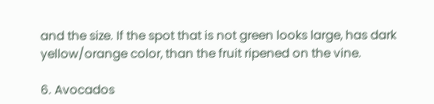and the size. If the spot that is not green looks large, has dark yellow/orange color, than the fruit ripened on the vine.

6. Avocados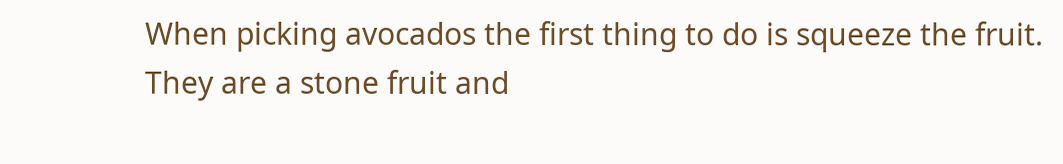When picking avocados the first thing to do is squeeze the fruit. They are a stone fruit and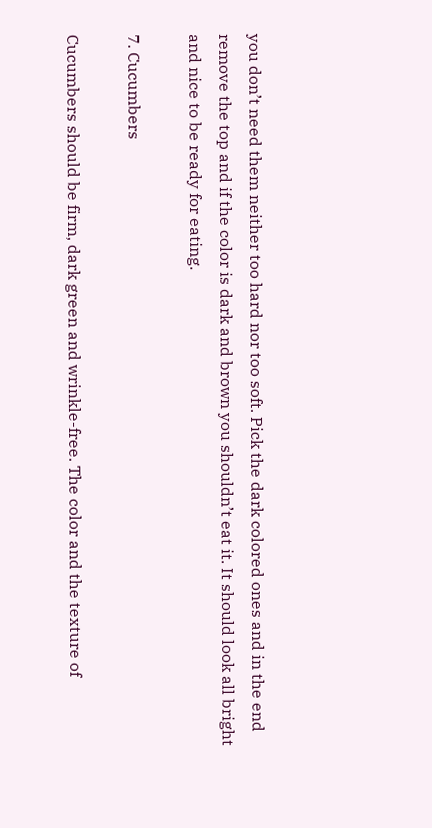you don’t need them neither too hard nor too soft. Pick the dark colored ones and in the end remove the top and if the color is dark and brown you shouldn’t eat it. It should look all bright and nice to be ready for eating.

7. Cucumbers

Cucumbers should be firm, dark green and wrinkle-free. The color and the texture of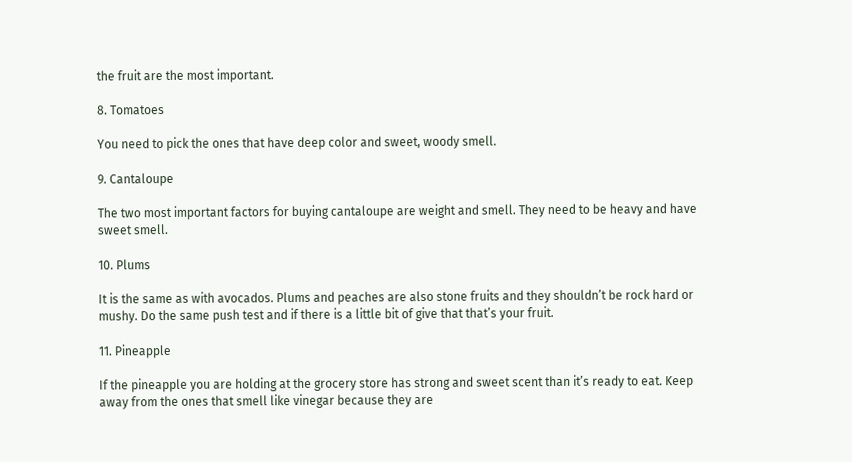the fruit are the most important.

8. Tomatoes

You need to pick the ones that have deep color and sweet, woody smell.

9. Cantaloupe

The two most important factors for buying cantaloupe are weight and smell. They need to be heavy and have sweet smell.

10. Plums

It is the same as with avocados. Plums and peaches are also stone fruits and they shouldn’t be rock hard or mushy. Do the same push test and if there is a little bit of give that that’s your fruit.

11. Pineapple

If the pineapple you are holding at the grocery store has strong and sweet scent than it’s ready to eat. Keep away from the ones that smell like vinegar because they are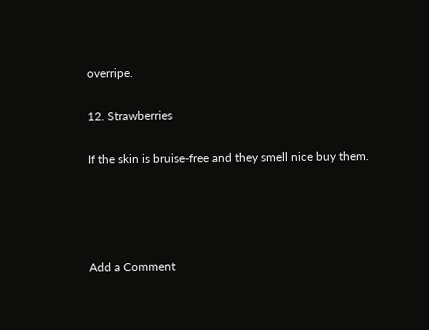overripe.

12. Strawberries

If the skin is bruise-free and they smell nice buy them.




Add a Comment